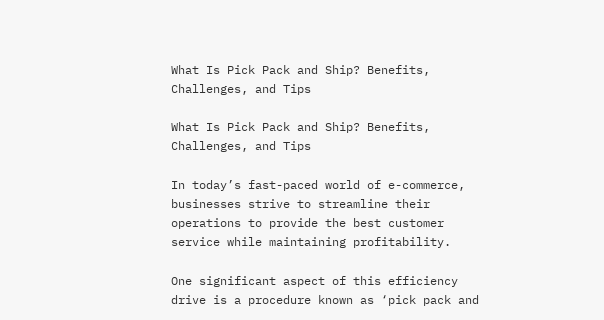What Is Pick Pack and Ship? Benefits, Challenges, and Tips

What Is Pick Pack and Ship? Benefits, Challenges, and Tips

In today’s fast-paced world of e-commerce, businesses strive to streamline their operations to provide the best customer service while maintaining profitability.

One significant aspect of this efficiency drive is a procedure known as ‘pick pack and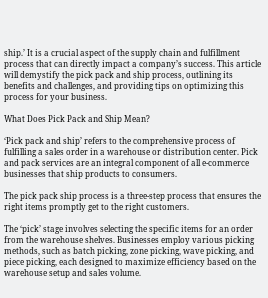ship.’ It is a crucial aspect of the supply chain and fulfillment process that can directly impact a company’s success. This article will demystify the pick pack and ship process, outlining its benefits and challenges, and providing tips on optimizing this process for your business.

What Does Pick Pack and Ship Mean?

‘Pick pack and ship’ refers to the comprehensive process of fulfilling a sales order in a warehouse or distribution center. Pick and pack services are an integral component of all e-commerce businesses that ship products to consumers.

The pick pack ship process is a three-step process that ensures the right items promptly get to the right customers.

The ‘pick’ stage involves selecting the specific items for an order from the warehouse shelves. Businesses employ various picking methods, such as batch picking, zone picking, wave picking, and piece picking, each designed to maximize efficiency based on the warehouse setup and sales volume.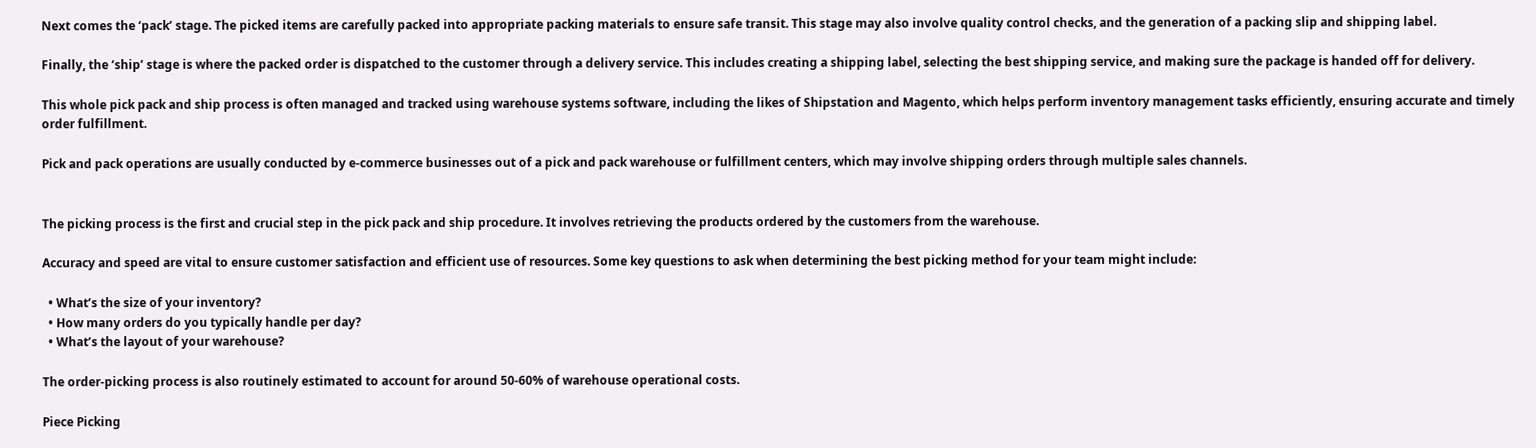Next comes the ‘pack’ stage. The picked items are carefully packed into appropriate packing materials to ensure safe transit. This stage may also involve quality control checks, and the generation of a packing slip and shipping label.

Finally, the ‘ship’ stage is where the packed order is dispatched to the customer through a delivery service. This includes creating a shipping label, selecting the best shipping service, and making sure the package is handed off for delivery.

This whole pick pack and ship process is often managed and tracked using warehouse systems software, including the likes of Shipstation and Magento, which helps perform inventory management tasks efficiently, ensuring accurate and timely order fulfillment.

Pick and pack operations are usually conducted by e-commerce businesses out of a pick and pack warehouse or fulfillment centers, which may involve shipping orders through multiple sales channels.


The picking process is the first and crucial step in the pick pack and ship procedure. It involves retrieving the products ordered by the customers from the warehouse.

Accuracy and speed are vital to ensure customer satisfaction and efficient use of resources. Some key questions to ask when determining the best picking method for your team might include:

  • What’s the size of your inventory?
  • How many orders do you typically handle per day?
  • What’s the layout of your warehouse?

The order-picking process is also routinely estimated to account for around 50-60% of warehouse operational costs.

Piece Picking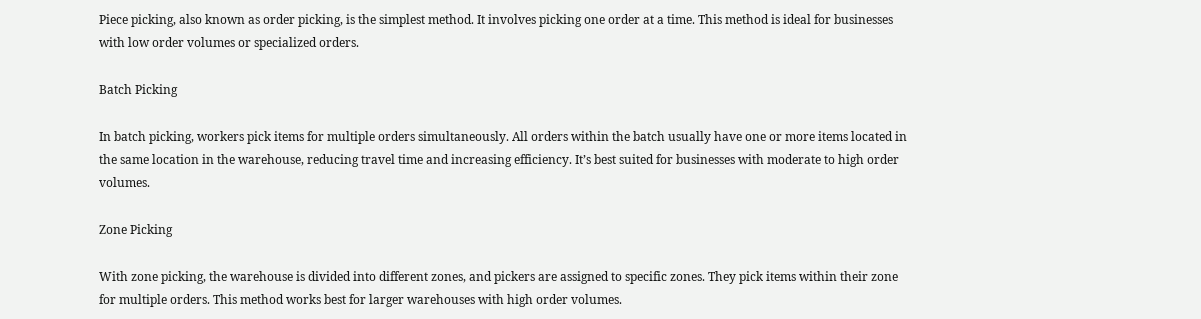Piece picking, also known as order picking, is the simplest method. It involves picking one order at a time. This method is ideal for businesses with low order volumes or specialized orders.

Batch Picking

In batch picking, workers pick items for multiple orders simultaneously. All orders within the batch usually have one or more items located in the same location in the warehouse, reducing travel time and increasing efficiency. It’s best suited for businesses with moderate to high order volumes.

Zone Picking

With zone picking, the warehouse is divided into different zones, and pickers are assigned to specific zones. They pick items within their zone for multiple orders. This method works best for larger warehouses with high order volumes.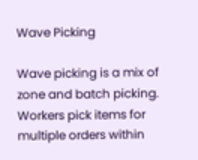Wave Picking

Wave picking is a mix of zone and batch picking. Workers pick items for multiple orders within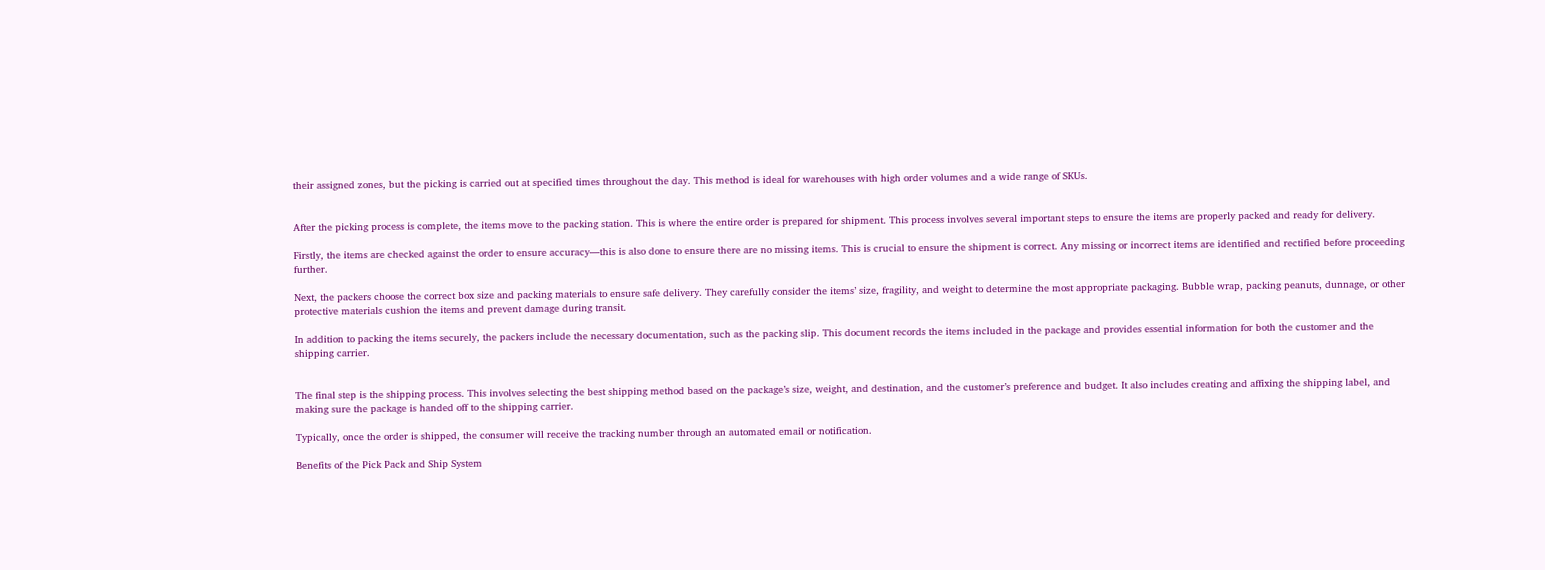their assigned zones, but the picking is carried out at specified times throughout the day. This method is ideal for warehouses with high order volumes and a wide range of SKUs.


After the picking process is complete, the items move to the packing station. This is where the entire order is prepared for shipment. This process involves several important steps to ensure the items are properly packed and ready for delivery.

Firstly, the items are checked against the order to ensure accuracy—this is also done to ensure there are no missing items. This is crucial to ensure the shipment is correct. Any missing or incorrect items are identified and rectified before proceeding further.

Next, the packers choose the correct box size and packing materials to ensure safe delivery. They carefully consider the items’ size, fragility, and weight to determine the most appropriate packaging. Bubble wrap, packing peanuts, dunnage, or other protective materials cushion the items and prevent damage during transit.

In addition to packing the items securely, the packers include the necessary documentation, such as the packing slip. This document records the items included in the package and provides essential information for both the customer and the shipping carrier.


The final step is the shipping process. This involves selecting the best shipping method based on the package’s size, weight, and destination, and the customer’s preference and budget. It also includes creating and affixing the shipping label, and making sure the package is handed off to the shipping carrier.

Typically, once the order is shipped, the consumer will receive the tracking number through an automated email or notification.

Benefits of the Pick Pack and Ship System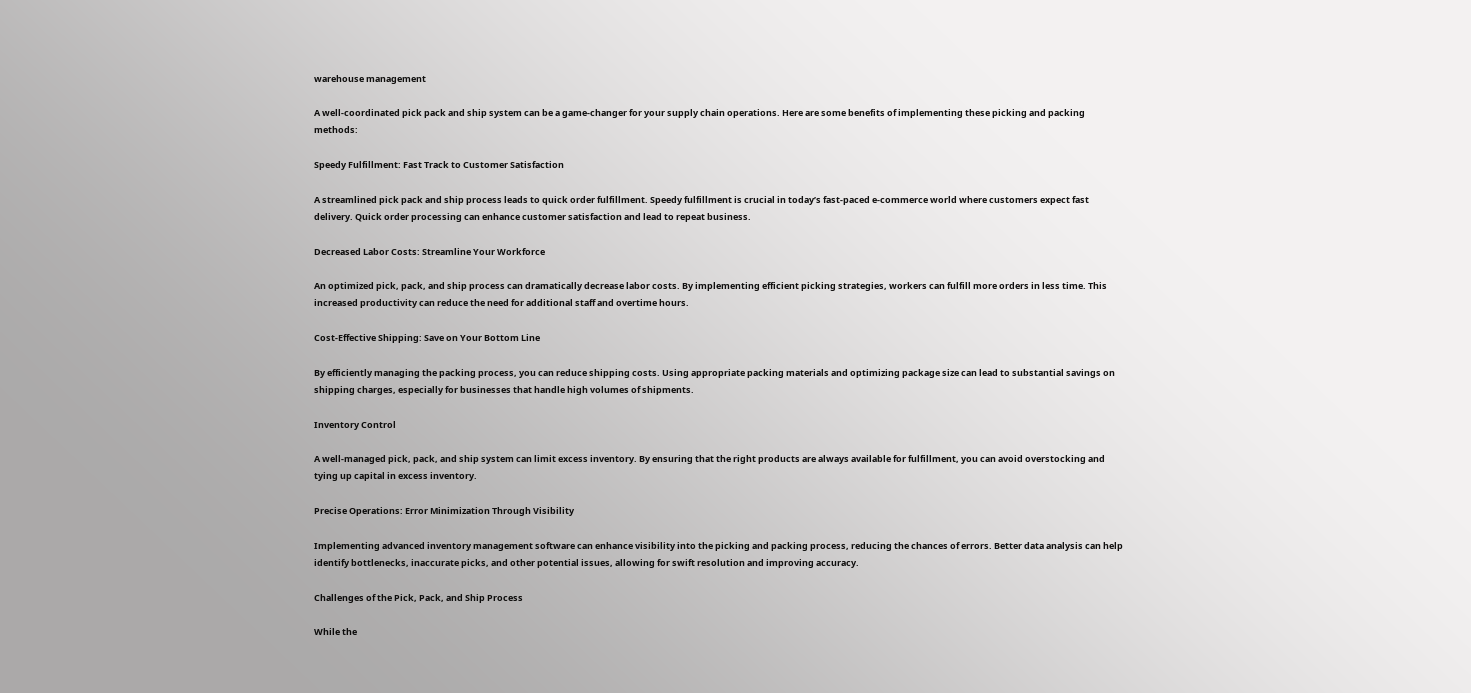warehouse management

A well-coordinated pick pack and ship system can be a game-changer for your supply chain operations. Here are some benefits of implementing these picking and packing methods:

Speedy Fulfillment: Fast Track to Customer Satisfaction

A streamlined pick pack and ship process leads to quick order fulfillment. Speedy fulfillment is crucial in today’s fast-paced e-commerce world where customers expect fast delivery. Quick order processing can enhance customer satisfaction and lead to repeat business.

Decreased Labor Costs: Streamline Your Workforce

An optimized pick, pack, and ship process can dramatically decrease labor costs. By implementing efficient picking strategies, workers can fulfill more orders in less time. This increased productivity can reduce the need for additional staff and overtime hours.

Cost-Effective Shipping: Save on Your Bottom Line

By efficiently managing the packing process, you can reduce shipping costs. Using appropriate packing materials and optimizing package size can lead to substantial savings on shipping charges, especially for businesses that handle high volumes of shipments.

Inventory Control

A well-managed pick, pack, and ship system can limit excess inventory. By ensuring that the right products are always available for fulfillment, you can avoid overstocking and tying up capital in excess inventory.

Precise Operations: Error Minimization Through Visibility

Implementing advanced inventory management software can enhance visibility into the picking and packing process, reducing the chances of errors. Better data analysis can help identify bottlenecks, inaccurate picks, and other potential issues, allowing for swift resolution and improving accuracy.

Challenges of the Pick, Pack, and Ship Process

While the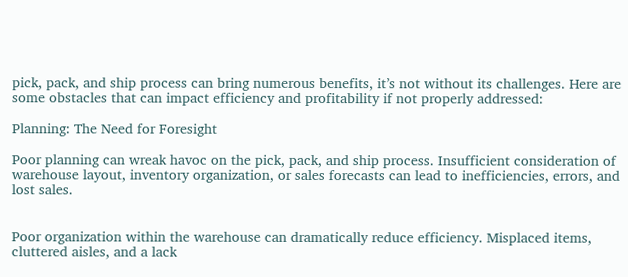pick, pack, and ship process can bring numerous benefits, it’s not without its challenges. Here are some obstacles that can impact efficiency and profitability if not properly addressed:

Planning: The Need for Foresight

Poor planning can wreak havoc on the pick, pack, and ship process. Insufficient consideration of warehouse layout, inventory organization, or sales forecasts can lead to inefficiencies, errors, and lost sales.


Poor organization within the warehouse can dramatically reduce efficiency. Misplaced items, cluttered aisles, and a lack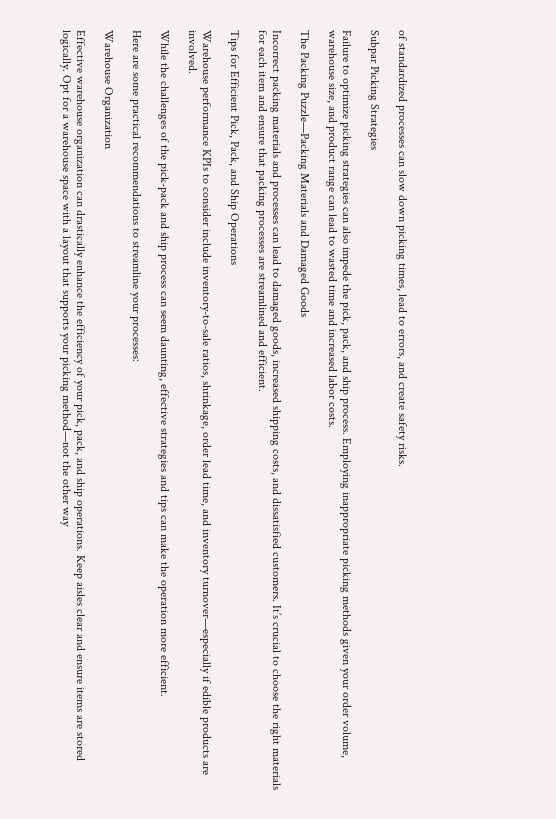of standardized processes can slow down picking times, lead to errors, and create safety risks.

Subpar Picking Strategies

Failure to optimize picking strategies can also impede the pick, pack, and ship process. Employing inappropriate picking methods given your order volume, warehouse size, and product range can lead to wasted time and increased labor costs.

The Packing Puzzle—Packing Materials and Damaged Goods

Incorrect packing materials and processes can lead to damaged goods, increased shipping costs, and dissatisfied customers. It’s crucial to choose the right materials for each item and ensure that packing processes are streamlined and efficient.

Tips for Efficient Pick, Pack, and Ship Operations

Warehouse performance KPIs to consider include inventory-to-sale ratios, shrinkage, order lead time, and inventory turnover—especially if edible products are involved.

While the challenges of the pick-pack and ship process can seem daunting, effective strategies and tips can make the operation more efficient.

Here are some practical recommendations to streamline your processes:

Warehouse Organization

Effective warehouse organization can drastically enhance the efficiency of your pick, pack, and ship operations. Keep aisles clear and ensure items are stored logically. Opt for a warehouse space with a layout that supports your picking method—not the other way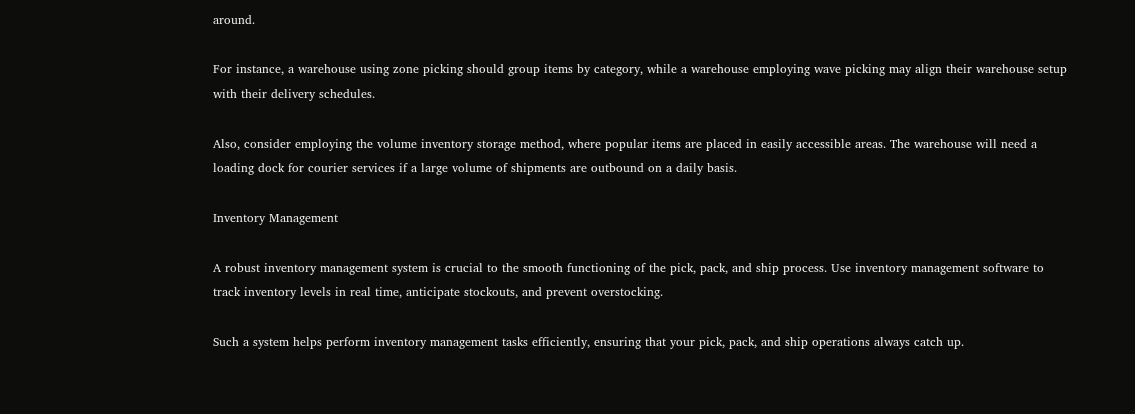around.

For instance, a warehouse using zone picking should group items by category, while a warehouse employing wave picking may align their warehouse setup with their delivery schedules.

Also, consider employing the volume inventory storage method, where popular items are placed in easily accessible areas. The warehouse will need a loading dock for courier services if a large volume of shipments are outbound on a daily basis.

Inventory Management

A robust inventory management system is crucial to the smooth functioning of the pick, pack, and ship process. Use inventory management software to track inventory levels in real time, anticipate stockouts, and prevent overstocking.

Such a system helps perform inventory management tasks efficiently, ensuring that your pick, pack, and ship operations always catch up.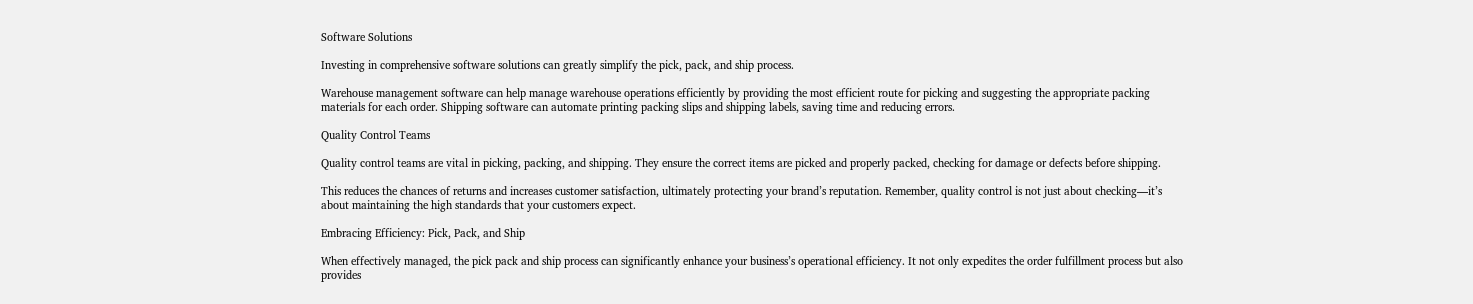Software Solutions

Investing in comprehensive software solutions can greatly simplify the pick, pack, and ship process.

Warehouse management software can help manage warehouse operations efficiently by providing the most efficient route for picking and suggesting the appropriate packing materials for each order. Shipping software can automate printing packing slips and shipping labels, saving time and reducing errors.

Quality Control Teams

Quality control teams are vital in picking, packing, and shipping. They ensure the correct items are picked and properly packed, checking for damage or defects before shipping.

This reduces the chances of returns and increases customer satisfaction, ultimately protecting your brand’s reputation. Remember, quality control is not just about checking—it’s about maintaining the high standards that your customers expect.

Embracing Efficiency: Pick, Pack, and Ship

When effectively managed, the pick pack and ship process can significantly enhance your business’s operational efficiency. It not only expedites the order fulfillment process but also provides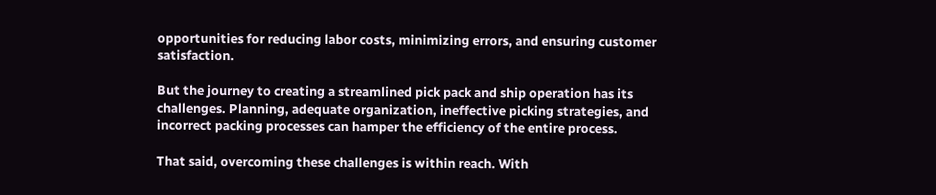opportunities for reducing labor costs, minimizing errors, and ensuring customer satisfaction.

But the journey to creating a streamlined pick pack and ship operation has its challenges. Planning, adequate organization, ineffective picking strategies, and incorrect packing processes can hamper the efficiency of the entire process.

That said, overcoming these challenges is within reach. With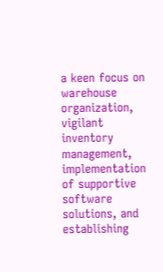a keen focus on warehouse organization, vigilant inventory management, implementation of supportive software solutions, and establishing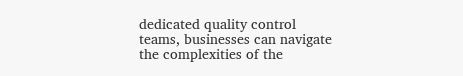dedicated quality control teams, businesses can navigate the complexities of the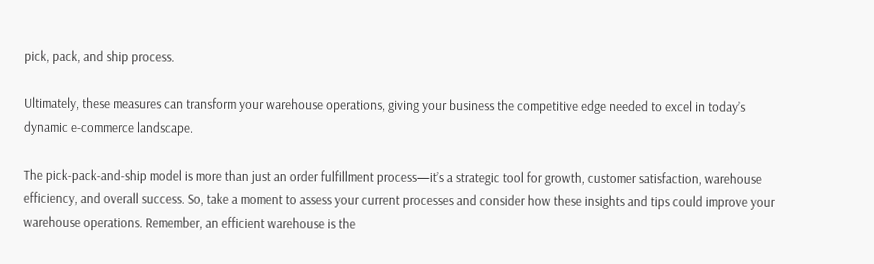pick, pack, and ship process.

Ultimately, these measures can transform your warehouse operations, giving your business the competitive edge needed to excel in today’s dynamic e-commerce landscape.

The pick-pack-and-ship model is more than just an order fulfillment process—it’s a strategic tool for growth, customer satisfaction, warehouse efficiency, and overall success. So, take a moment to assess your current processes and consider how these insights and tips could improve your warehouse operations. Remember, an efficient warehouse is the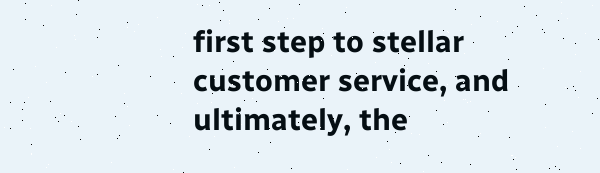first step to stellar customer service, and ultimately, the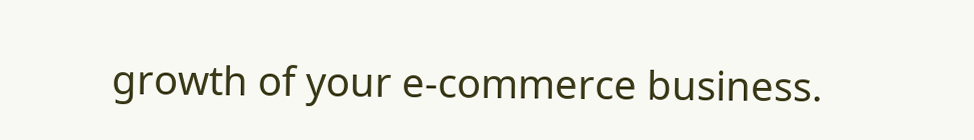growth of your e-commerce business.